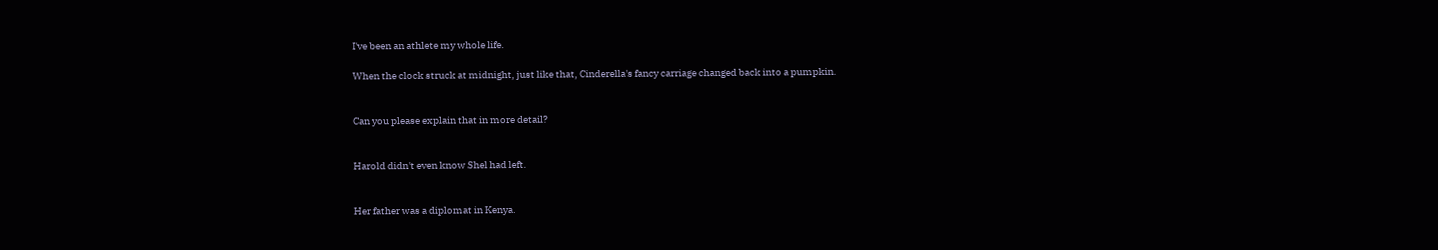I've been an athlete my whole life.

When the clock struck at midnight, just like that, Cinderella's fancy carriage changed back into a pumpkin.


Can you please explain that in more detail?


Harold didn't even know Shel had left.


Her father was a diplomat in Kenya.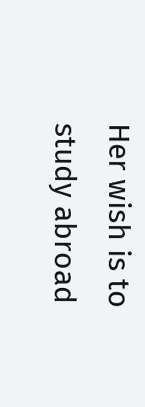Her wish is to study abroad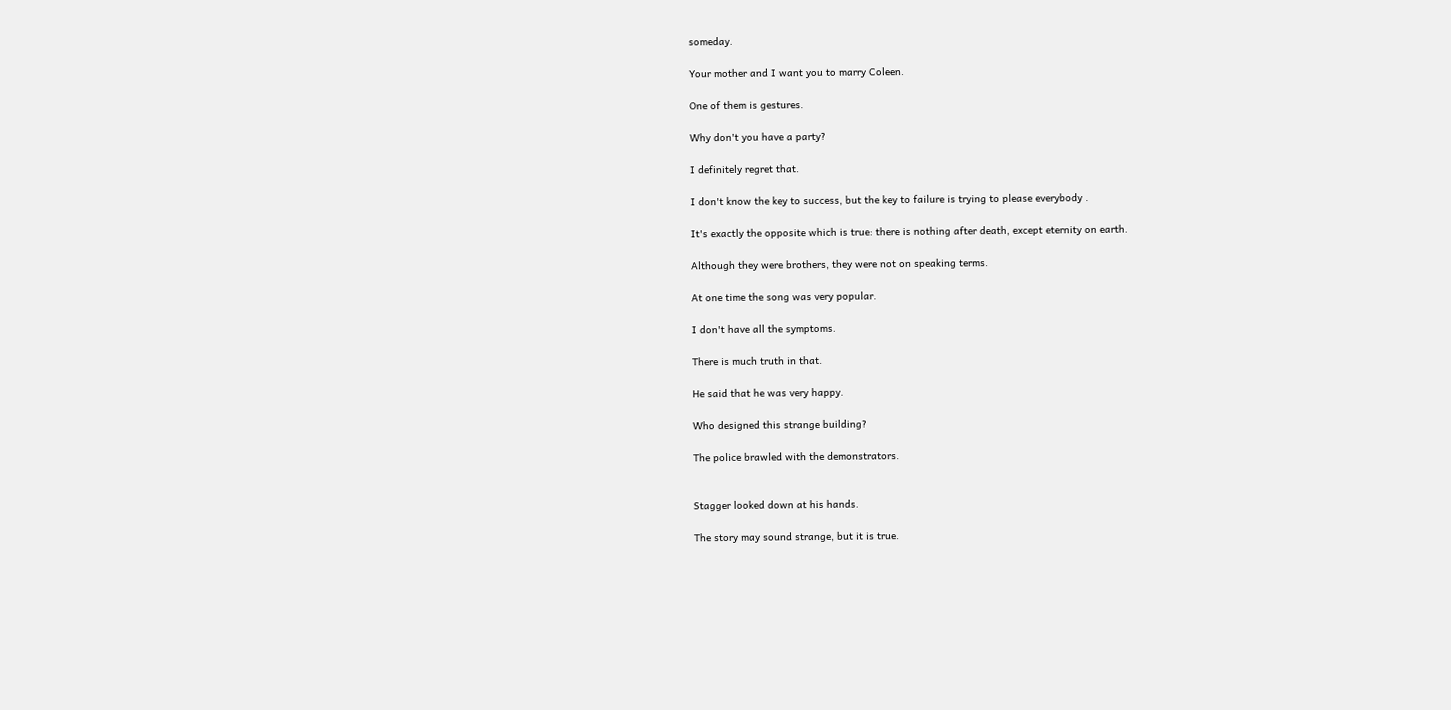someday.

Your mother and I want you to marry Coleen.

One of them is gestures.

Why don't you have a party?

I definitely regret that.

I don't know the key to success, but the key to failure is trying to please everybody .

It's exactly the opposite which is true: there is nothing after death, except eternity on earth.

Although they were brothers, they were not on speaking terms.

At one time the song was very popular.

I don't have all the symptoms.

There is much truth in that.

He said that he was very happy.

Who designed this strange building?

The police brawled with the demonstrators.


Stagger looked down at his hands.

The story may sound strange, but it is true.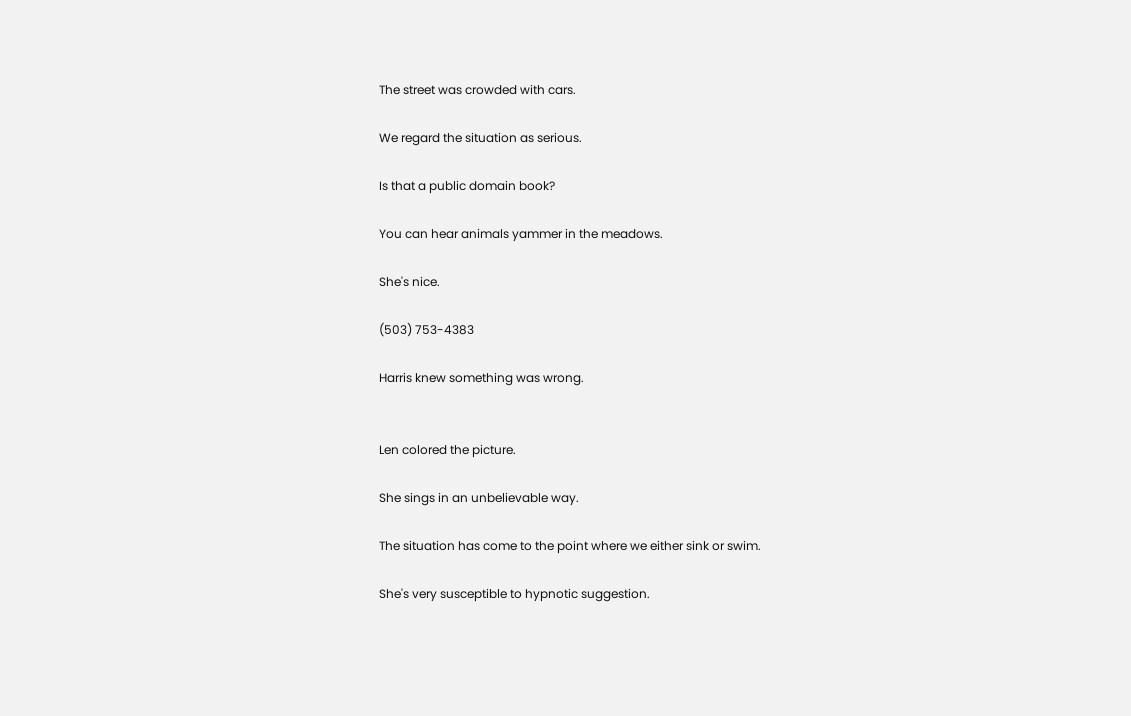The street was crowded with cars.

We regard the situation as serious.

Is that a public domain book?

You can hear animals yammer in the meadows.

She's nice.

(503) 753-4383

Harris knew something was wrong.


Len colored the picture.

She sings in an unbelievable way.

The situation has come to the point where we either sink or swim.

She's very susceptible to hypnotic suggestion.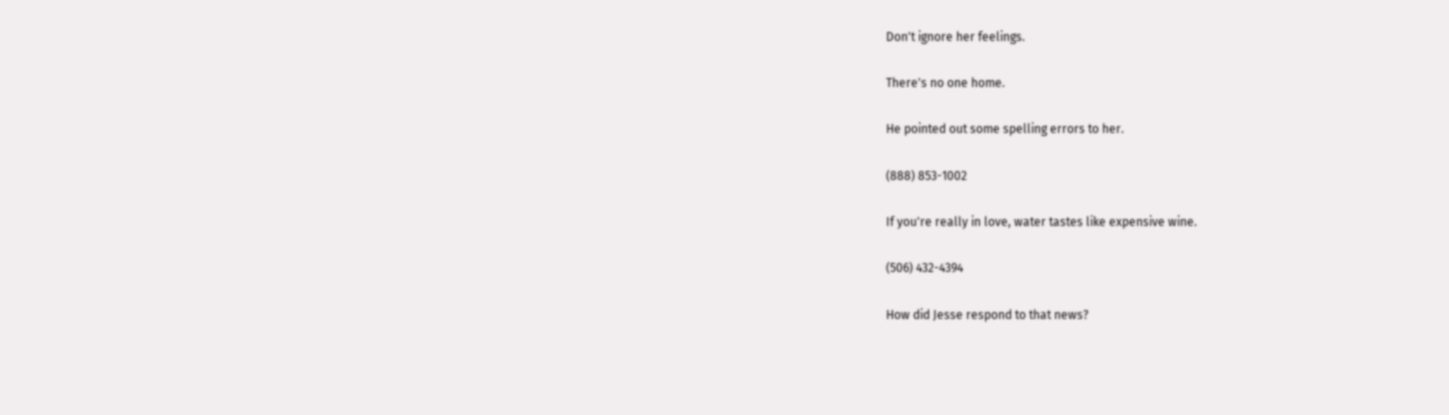Don't ignore her feelings.

There's no one home.

He pointed out some spelling errors to her.

(888) 853-1002

If you're really in love, water tastes like expensive wine.

(506) 432-4394

How did Jesse respond to that news?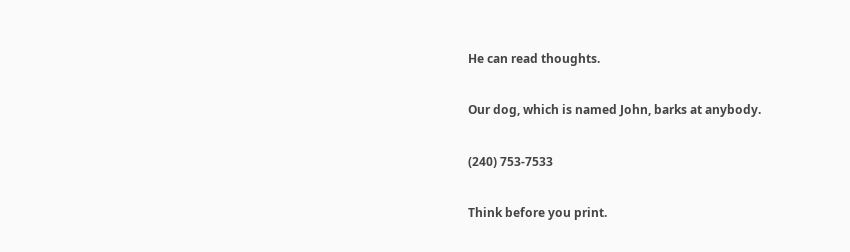He can read thoughts.

Our dog, which is named John, barks at anybody.

(240) 753-7533

Think before you print.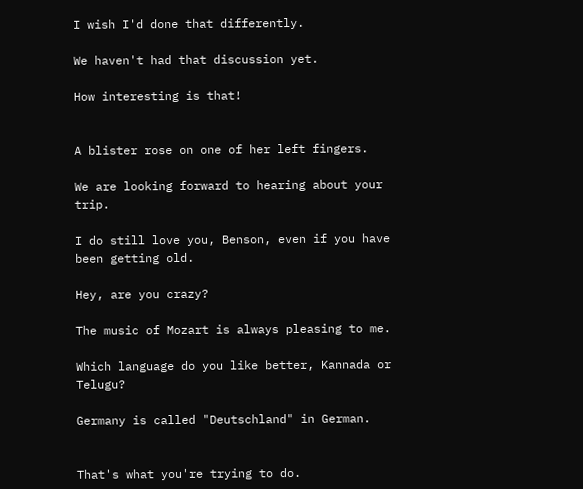I wish I'd done that differently.

We haven't had that discussion yet.

How interesting is that!


A blister rose on one of her left fingers.

We are looking forward to hearing about your trip.

I do still love you, Benson, even if you have been getting old.

Hey, are you crazy?

The music of Mozart is always pleasing to me.

Which language do you like better, Kannada or Telugu?

Germany is called "Deutschland" in German.


That's what you're trying to do.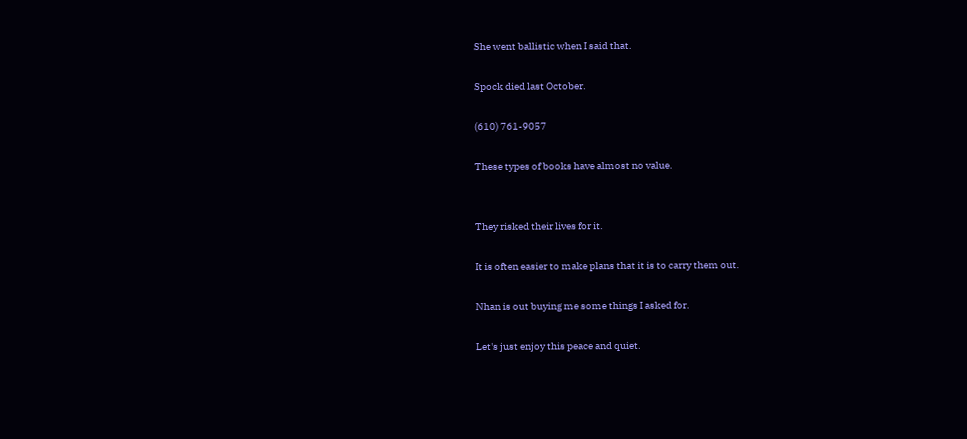She went ballistic when I said that.

Spock died last October.

(610) 761-9057

These types of books have almost no value.


They risked their lives for it.

It is often easier to make plans that it is to carry them out.

Nhan is out buying me some things I asked for.

Let's just enjoy this peace and quiet.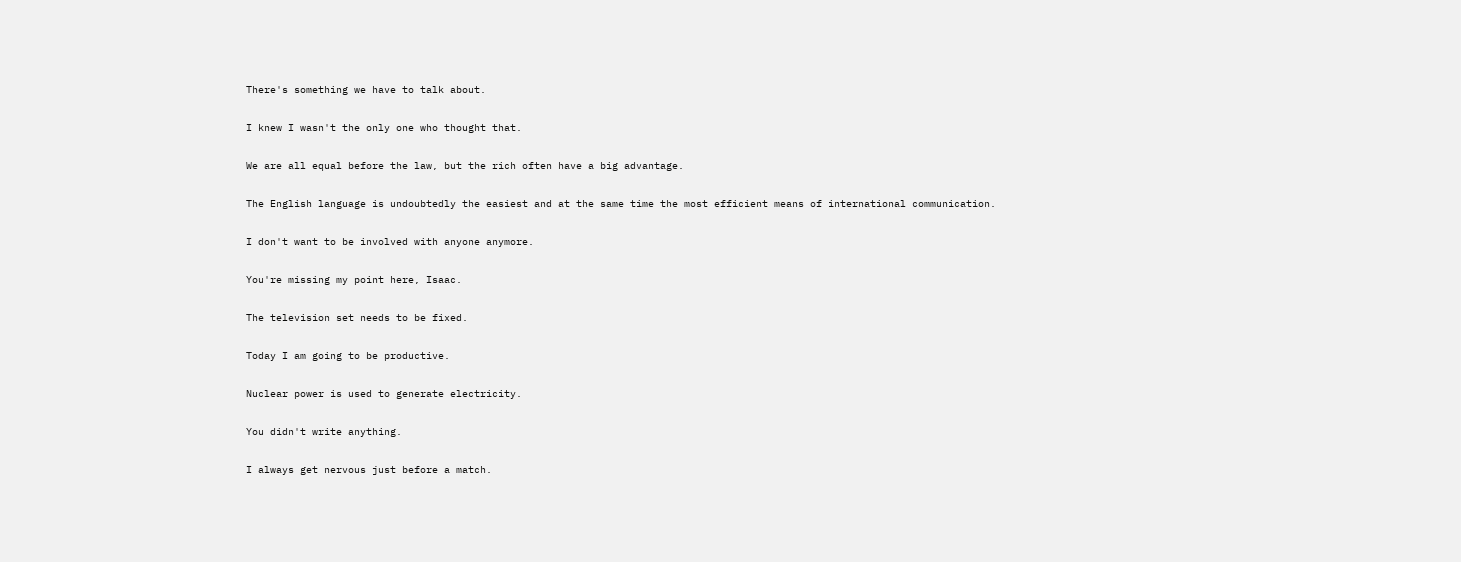There's something we have to talk about.

I knew I wasn't the only one who thought that.

We are all equal before the law, but the rich often have a big advantage.

The English language is undoubtedly the easiest and at the same time the most efficient means of international communication.

I don't want to be involved with anyone anymore.

You're missing my point here, Isaac.

The television set needs to be fixed.

Today I am going to be productive.

Nuclear power is used to generate electricity.

You didn't write anything.

I always get nervous just before a match.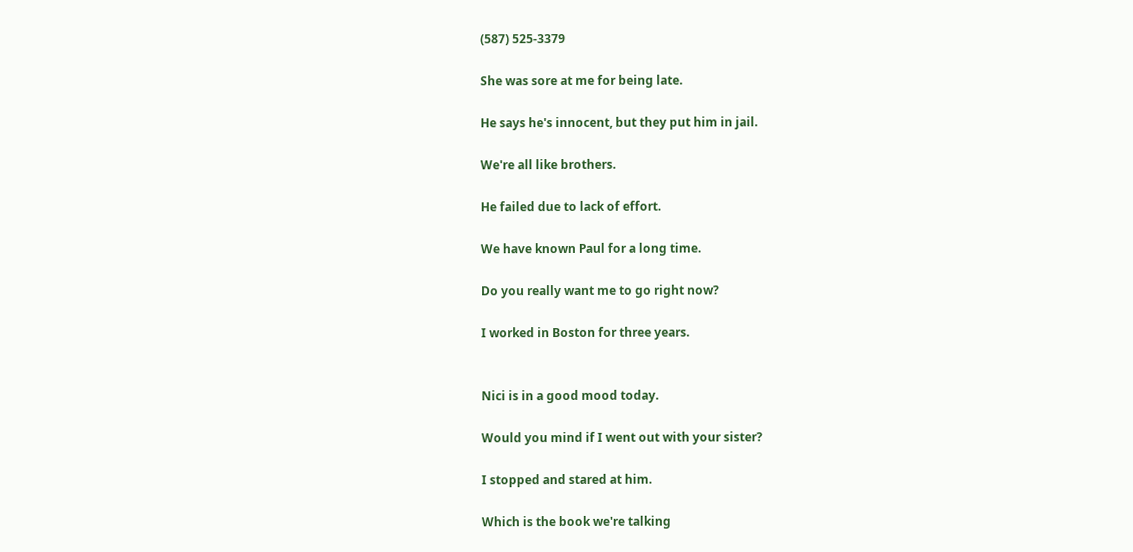(587) 525-3379

She was sore at me for being late.

He says he's innocent, but they put him in jail.

We're all like brothers.

He failed due to lack of effort.

We have known Paul for a long time.

Do you really want me to go right now?

I worked in Boston for three years.


Nici is in a good mood today.

Would you mind if I went out with your sister?

I stopped and stared at him.

Which is the book we're talking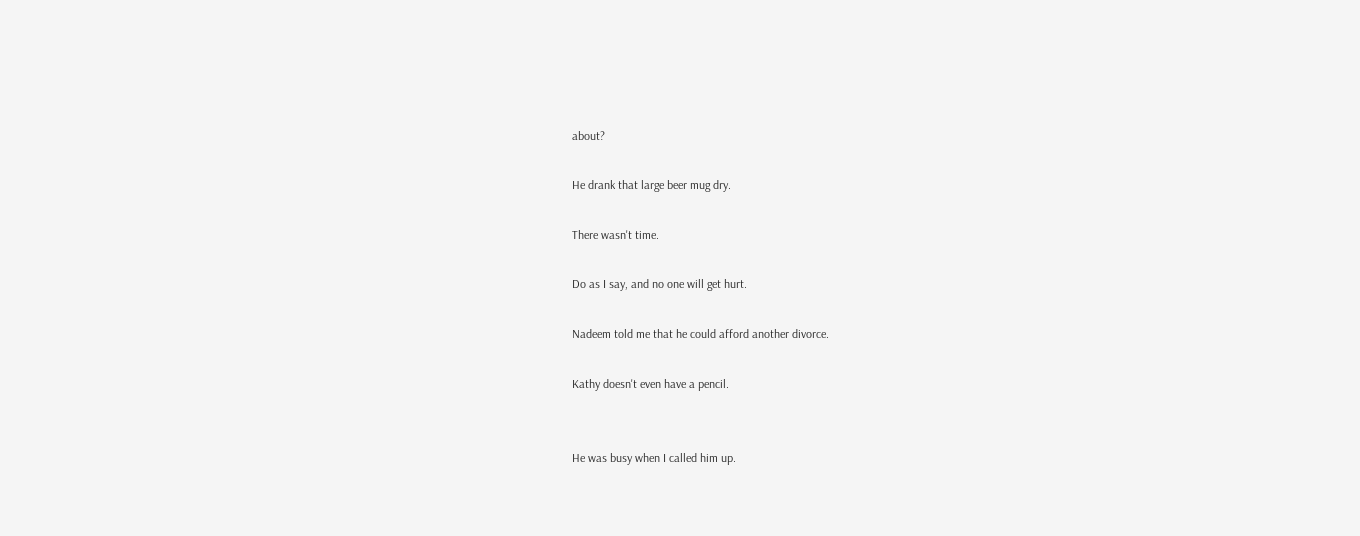about?

He drank that large beer mug dry.

There wasn't time.

Do as I say, and no one will get hurt.

Nadeem told me that he could afford another divorce.

Kathy doesn't even have a pencil.


He was busy when I called him up.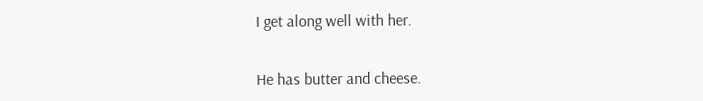I get along well with her.


He has butter and cheese.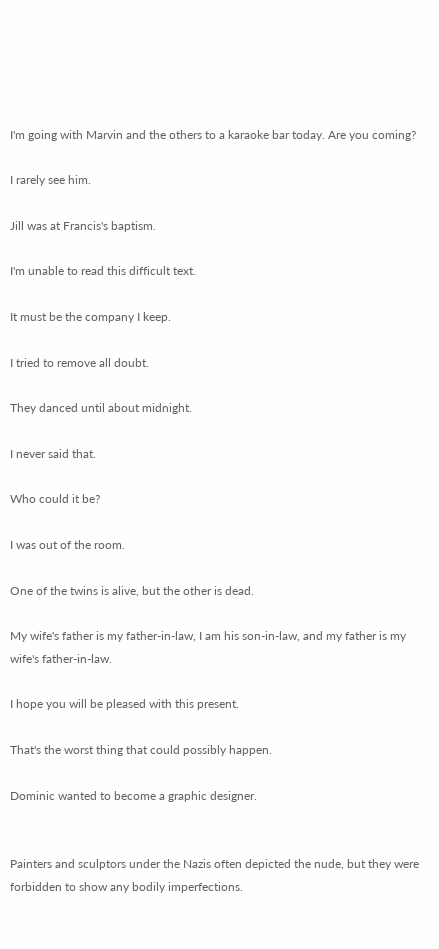I'm going with Marvin and the others to a karaoke bar today. Are you coming?

I rarely see him.

Jill was at Francis's baptism.

I'm unable to read this difficult text.

It must be the company I keep.

I tried to remove all doubt.

They danced until about midnight.

I never said that.

Who could it be?

I was out of the room.

One of the twins is alive, but the other is dead.

My wife's father is my father-in-law, I am his son-in-law, and my father is my wife's father-in-law.

I hope you will be pleased with this present.

That's the worst thing that could possibly happen.

Dominic wanted to become a graphic designer.


Painters and sculptors under the Nazis often depicted the nude, but they were forbidden to show any bodily imperfections.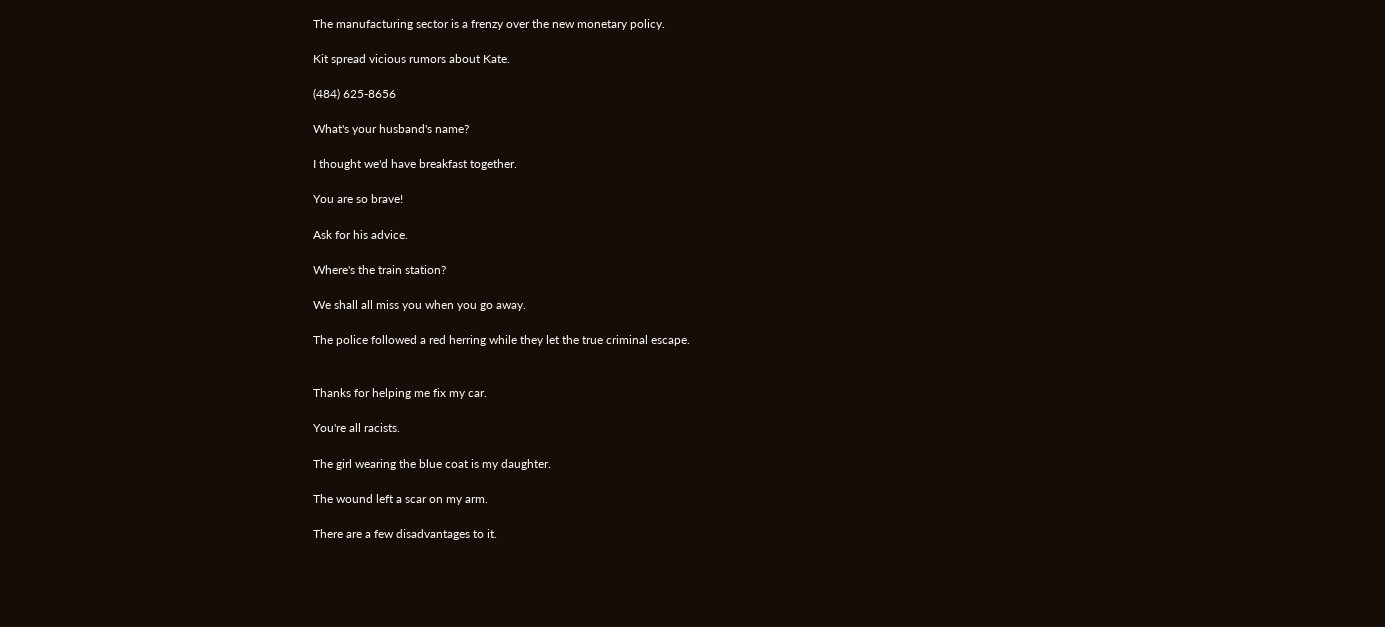The manufacturing sector is a frenzy over the new monetary policy.

Kit spread vicious rumors about Kate.

(484) 625-8656

What's your husband's name?

I thought we'd have breakfast together.

You are so brave!

Ask for his advice.

Where's the train station?

We shall all miss you when you go away.

The police followed a red herring while they let the true criminal escape.


Thanks for helping me fix my car.

You're all racists.

The girl wearing the blue coat is my daughter.

The wound left a scar on my arm.

There are a few disadvantages to it.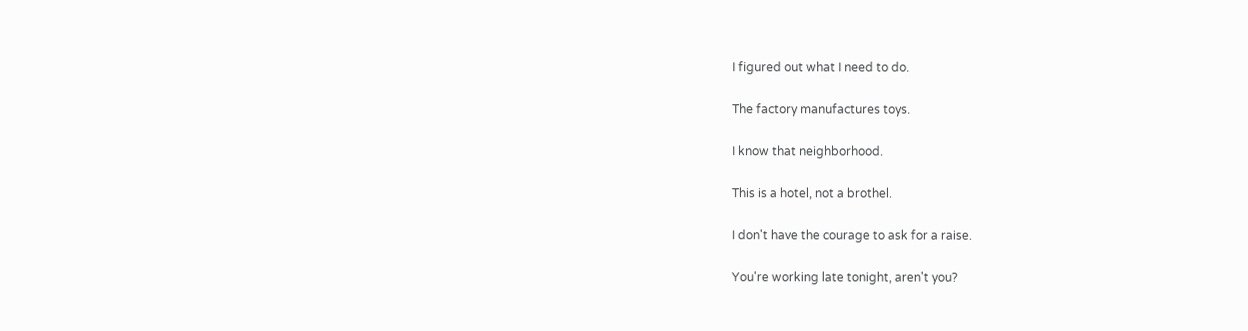I figured out what I need to do.

The factory manufactures toys.

I know that neighborhood.

This is a hotel, not a brothel.

I don't have the courage to ask for a raise.

You're working late tonight, aren't you?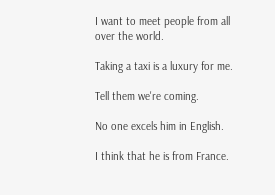I want to meet people from all over the world.

Taking a taxi is a luxury for me.

Tell them we're coming.

No one excels him in English.

I think that he is from France.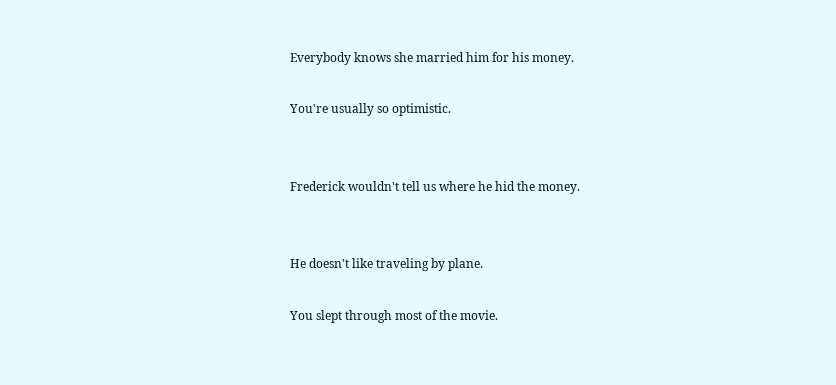Everybody knows she married him for his money.

You're usually so optimistic.


Frederick wouldn't tell us where he hid the money.


He doesn't like traveling by plane.

You slept through most of the movie.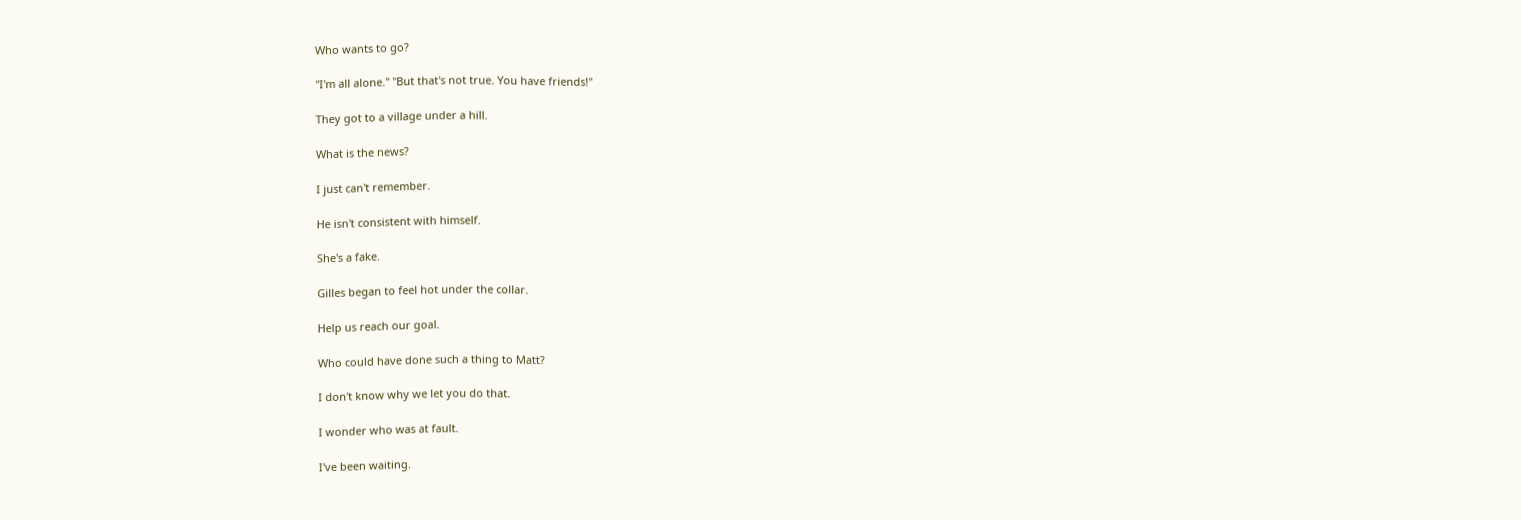Who wants to go?

"I'm all alone." "But that's not true. You have friends!"

They got to a village under a hill.

What is the news?

I just can't remember.

He isn't consistent with himself.

She's a fake.

Gilles began to feel hot under the collar.

Help us reach our goal.

Who could have done such a thing to Matt?

I don't know why we let you do that.

I wonder who was at fault.

I've been waiting.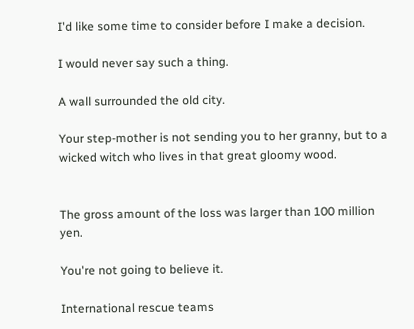I'd like some time to consider before I make a decision.

I would never say such a thing.

A wall surrounded the old city.

Your step-mother is not sending you to her granny, but to a wicked witch who lives in that great gloomy wood.


The gross amount of the loss was larger than 100 million yen.

You're not going to believe it.

International rescue teams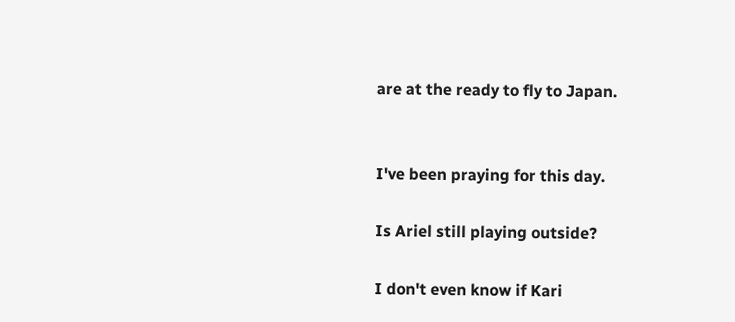are at the ready to fly to Japan.


I've been praying for this day.

Is Ariel still playing outside?

I don't even know if Kari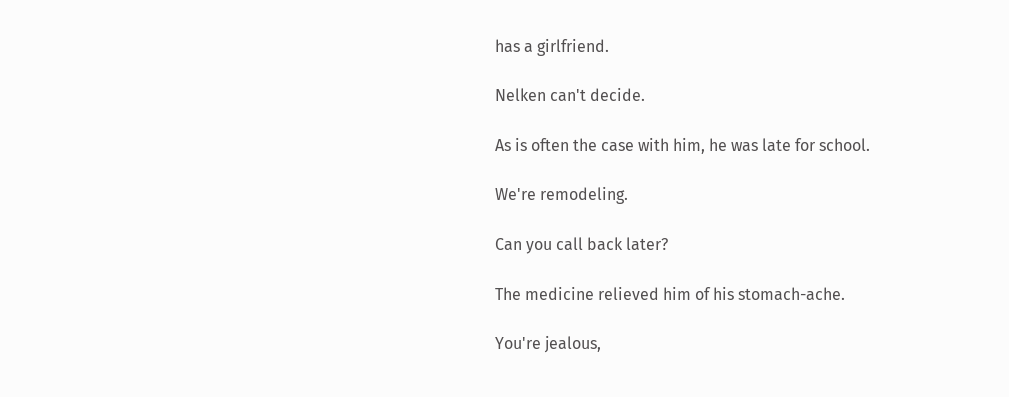has a girlfriend.

Nelken can't decide.

As is often the case with him, he was late for school.

We're remodeling.

Can you call back later?

The medicine relieved him of his stomach-ache.

You're jealous,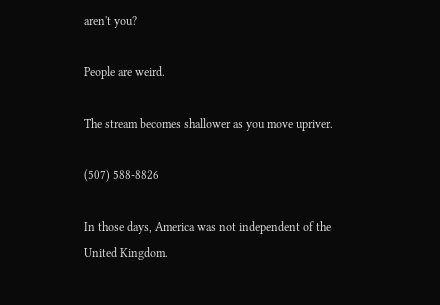aren't you?

People are weird.

The stream becomes shallower as you move upriver.

(507) 588-8826

In those days, America was not independent of the United Kingdom.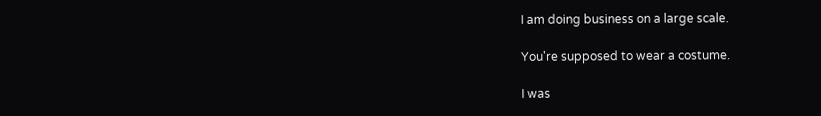I am doing business on a large scale.

You're supposed to wear a costume.

I was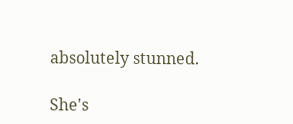absolutely stunned.

She's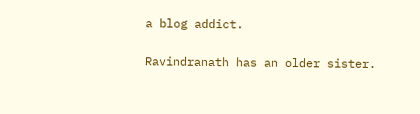a blog addict.

Ravindranath has an older sister.